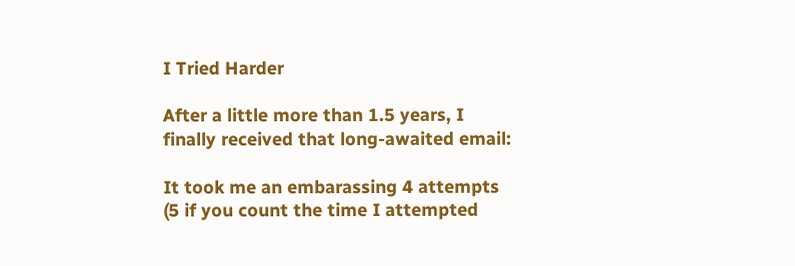I Tried Harder

After a little more than 1.5 years, I finally received that long-awaited email:

It took me an embarassing 4 attempts (5 if you count the time I attempted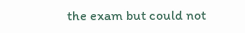the exam but could not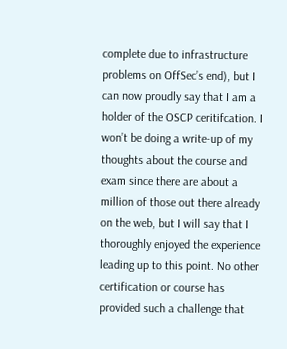complete due to infrastructure problems on OffSec’s end), but I can now proudly say that I am a holder of the OSCP ceritifcation. I won’t be doing a write-up of my thoughts about the course and exam since there are about a million of those out there already on the web, but I will say that I thoroughly enjoyed the experience leading up to this point. No other certification or course has provided such a challenge that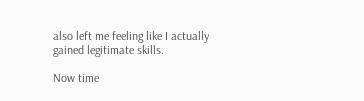also left me feeling like I actually gained legitimate skills.

Now time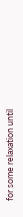for some relaxation until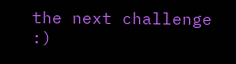the next challenge :)